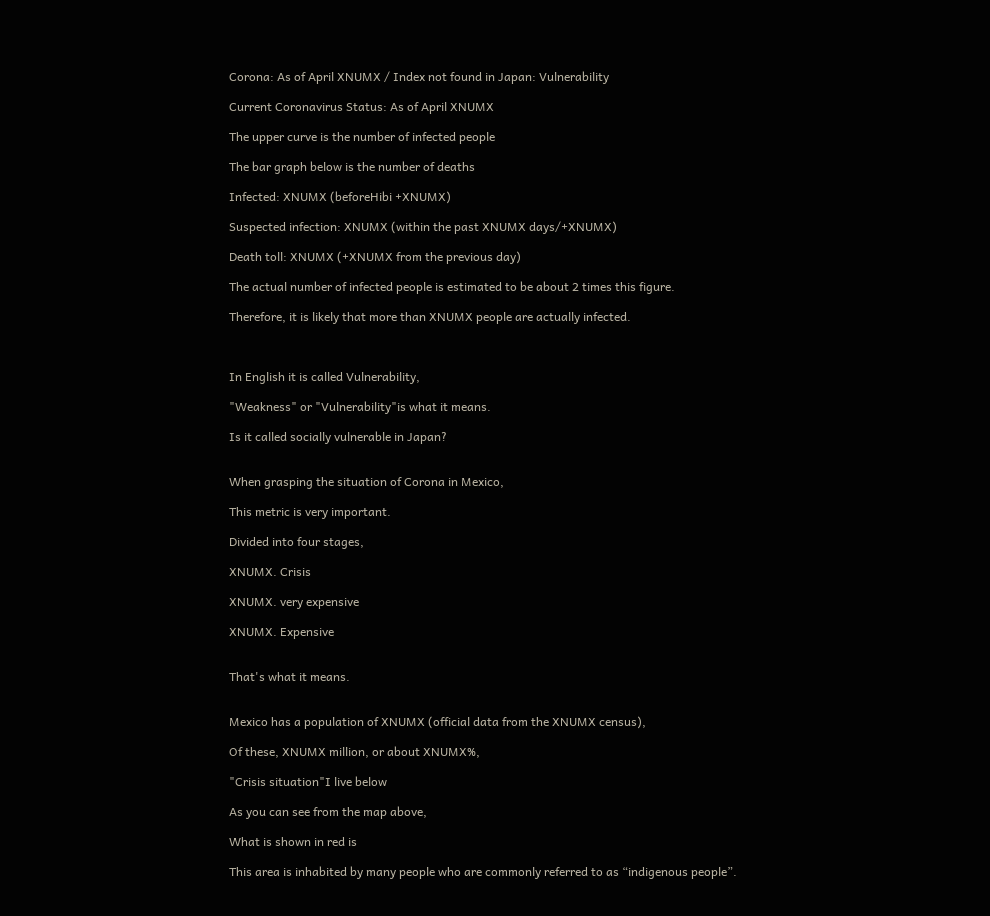Corona: As of April XNUMX / Index not found in Japan: Vulnerability

Current Coronavirus Status: As of April XNUMX

The upper curve is the number of infected people

The bar graph below is the number of deaths

Infected: XNUMX (beforeHibi +XNUMX)

Suspected infection: XNUMX (within the past XNUMX days/+XNUMX)

Death toll: XNUMX (+XNUMX from the previous day)

The actual number of infected people is estimated to be about 2 times this figure.

Therefore, it is likely that more than XNUMX people are actually infected.



In English it is called Vulnerability,

"Weakness" or "Vulnerability"is what it means.

Is it called socially vulnerable in Japan?


When grasping the situation of Corona in Mexico,

This metric is very important.

Divided into four stages,

XNUMX. Crisis

XNUMX. very expensive

XNUMX. Expensive


That's what it means.


Mexico has a population of XNUMX (official data from the XNUMX census),

Of these, XNUMX million, or about XNUMX%,

"Crisis situation"I live below

As you can see from the map above,

What is shown in red is

This area is inhabited by many people who are commonly referred to as “indigenous people”.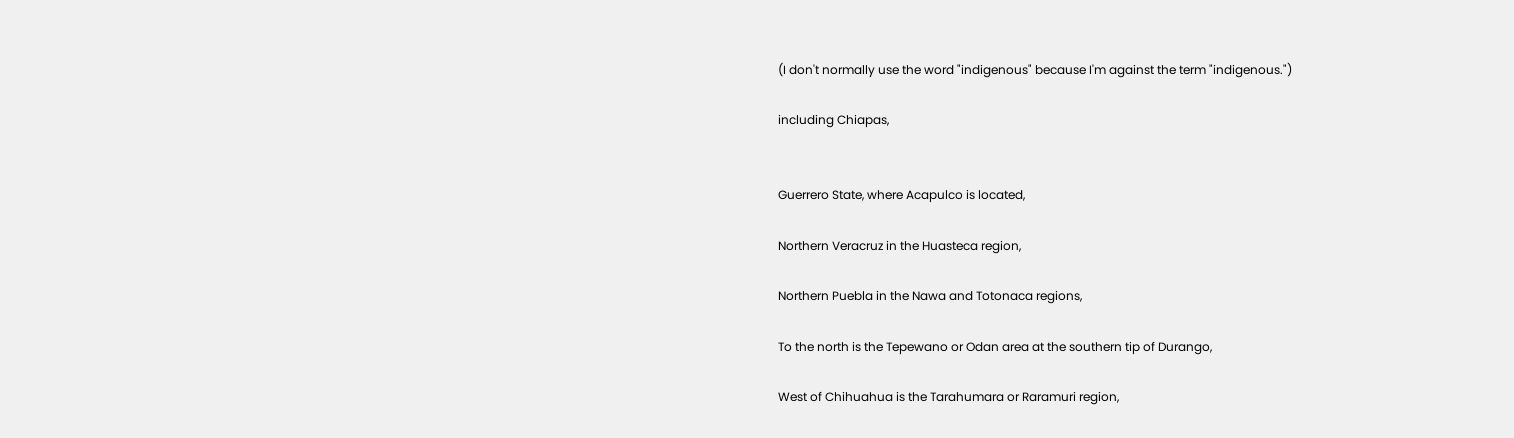(I don't normally use the word "indigenous" because I'm against the term "indigenous.")

including Chiapas,


Guerrero State, where Acapulco is located,

Northern Veracruz in the Huasteca region,

Northern Puebla in the Nawa and Totonaca regions,

To the north is the Tepewano or Odan area at the southern tip of Durango,

West of Chihuahua is the Tarahumara or Raramuri region,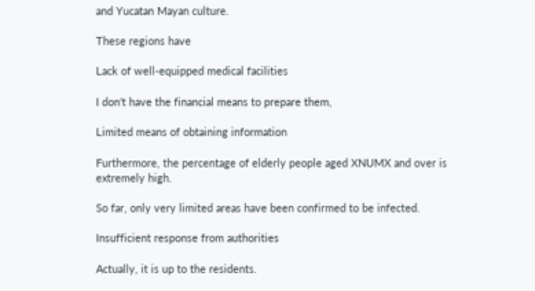and Yucatan Mayan culture.

These regions have

Lack of well-equipped medical facilities

I don't have the financial means to prepare them,

Limited means of obtaining information

Furthermore, the percentage of elderly people aged XNUMX and over is extremely high.

So far, only very limited areas have been confirmed to be infected.

Insufficient response from authorities

Actually, it is up to the residents.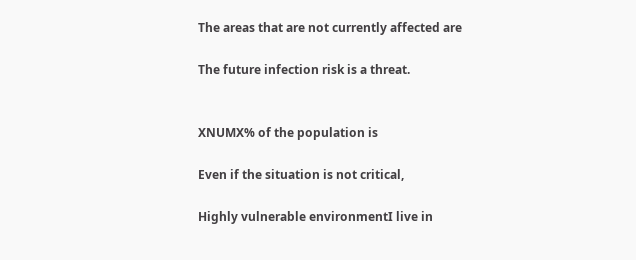The areas that are not currently affected are

The future infection risk is a threat.


XNUMX% of the population is

Even if the situation is not critical,

Highly vulnerable environmentI live in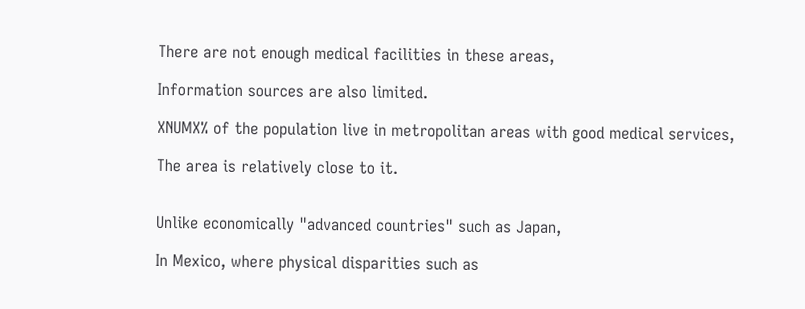There are not enough medical facilities in these areas,

Information sources are also limited.

XNUMX% of the population live in metropolitan areas with good medical services,

The area is relatively close to it.


Unlike economically "advanced countries" such as Japan,

In Mexico, where physical disparities such as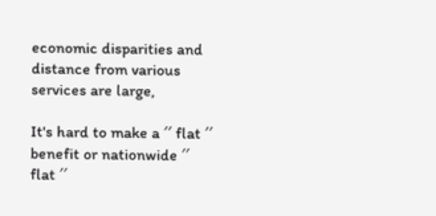economic disparities and distance from various services are large,

It's hard to make a ′′ flat ′′ benefit or nationwide ′′ flat ′′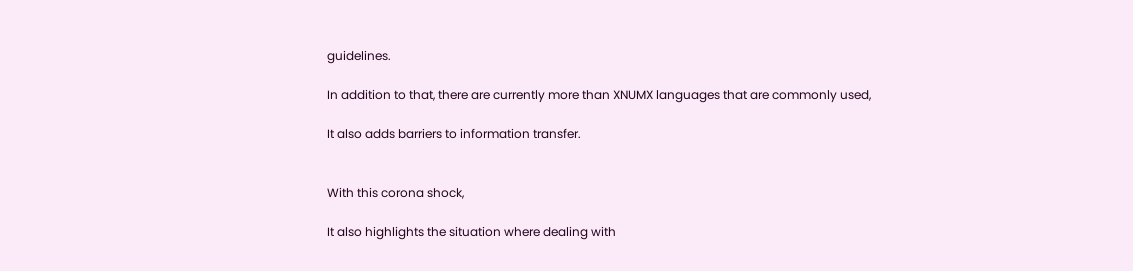guidelines.

In addition to that, there are currently more than XNUMX languages that are commonly used,

It also adds barriers to information transfer.


With this corona shock,

It also highlights the situation where dealing with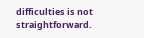difficulties is not straightforward.